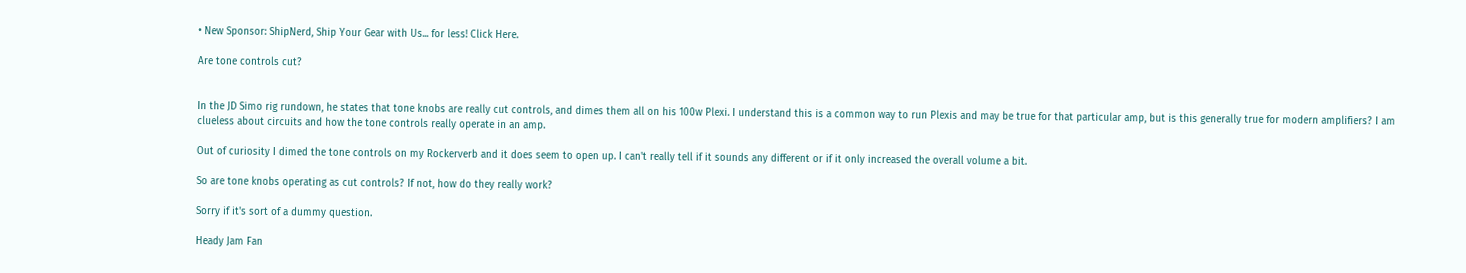• New Sponsor: ShipNerd, Ship Your Gear with Us... for less! Click Here.

Are tone controls cut?


In the JD Simo rig rundown, he states that tone knobs are really cut controls, and dimes them all on his 100w Plexi. I understand this is a common way to run Plexis and may be true for that particular amp, but is this generally true for modern amplifiers? I am clueless about circuits and how the tone controls really operate in an amp.

Out of curiosity I dimed the tone controls on my Rockerverb and it does seem to open up. I can't really tell if it sounds any different or if it only increased the overall volume a bit.

So are tone knobs operating as cut controls? If not, how do they really work?

Sorry if it's sort of a dummy question.

Heady Jam Fan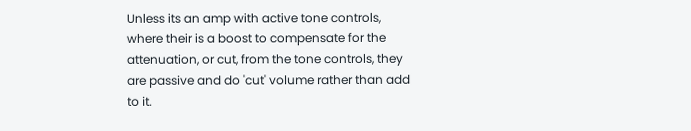Unless its an amp with active tone controls, where their is a boost to compensate for the attenuation, or cut, from the tone controls, they are passive and do 'cut' volume rather than add to it.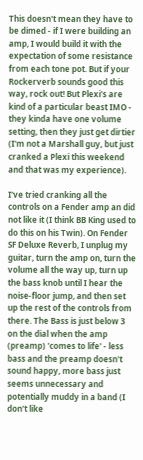This doesn't mean they have to be dimed - if I were building an amp, I would build it with the expectation of some resistance from each tone pot. But if your Rockerverb sounds good this way, rock out! But Plexi's are kind of a particular beast IMO - they kinda have one volume setting, then they just get dirtier (I'm not a Marshall guy, but just cranked a Plexi this weekend and that was my experience).

I've tried cranking all the controls on a Fender amp an did not like it (I think BB King used to do this on his Twin). On Fender SF Deluxe Reverb, I unplug my guitar, turn the amp on, turn the volume all the way up, turn up the bass knob until I hear the noise-floor jump, and then set up the rest of the controls from there. The Bass is just below 3 on the dial when the amp (preamp) 'comes to life' - less bass and the preamp doesn't sound happy, more bass just seems unnecessary and potentially muddy in a band (I don't like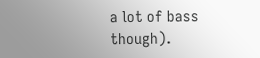a lot of bass though).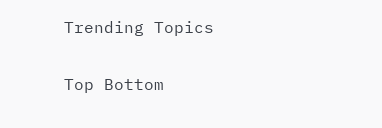Trending Topics

Top Bottom